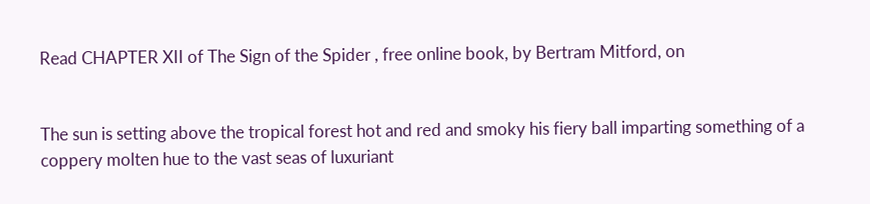Read CHAPTER XII of The Sign of the Spider , free online book, by Bertram Mitford, on


The sun is setting above the tropical forest hot and red and smoky his fiery ball imparting something of a coppery molten hue to the vast seas of luxuriant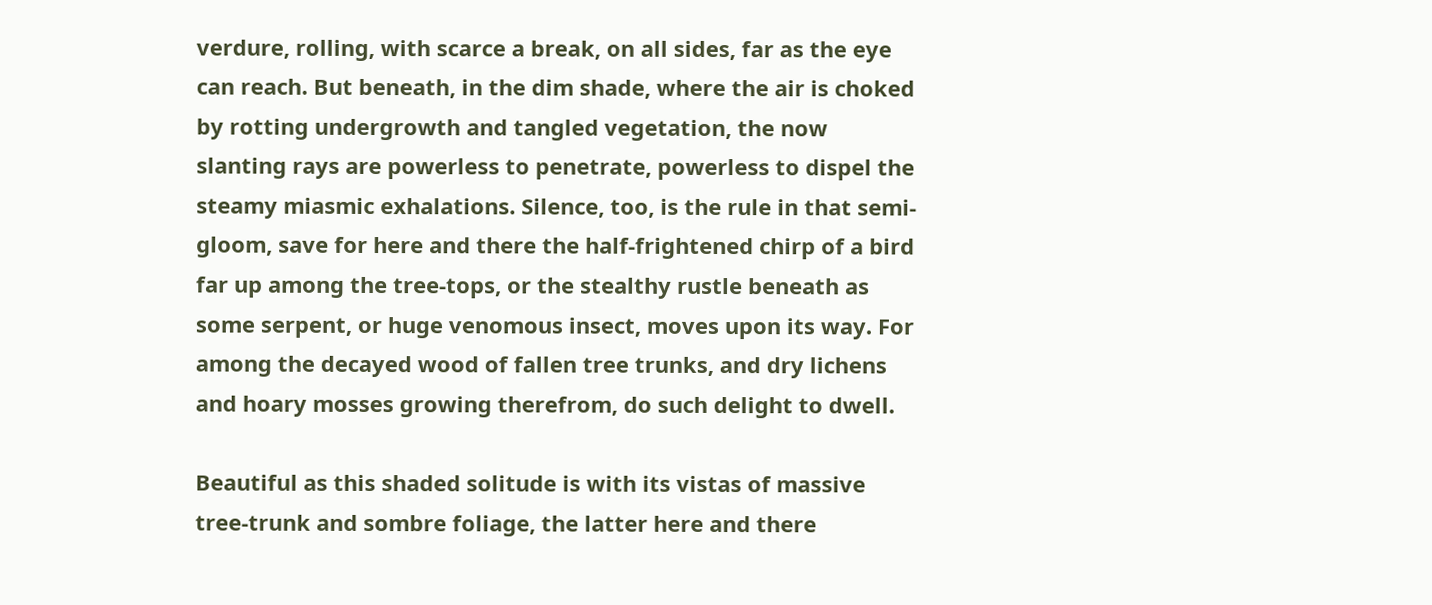verdure, rolling, with scarce a break, on all sides, far as the eye can reach. But beneath, in the dim shade, where the air is choked by rotting undergrowth and tangled vegetation, the now slanting rays are powerless to penetrate, powerless to dispel the steamy miasmic exhalations. Silence, too, is the rule in that semi-gloom, save for here and there the half-frightened chirp of a bird far up among the tree-tops, or the stealthy rustle beneath as some serpent, or huge venomous insect, moves upon its way. For among the decayed wood of fallen tree trunks, and dry lichens and hoary mosses growing therefrom, do such delight to dwell.

Beautiful as this shaded solitude is with its vistas of massive tree-trunk and sombre foliage, the latter here and there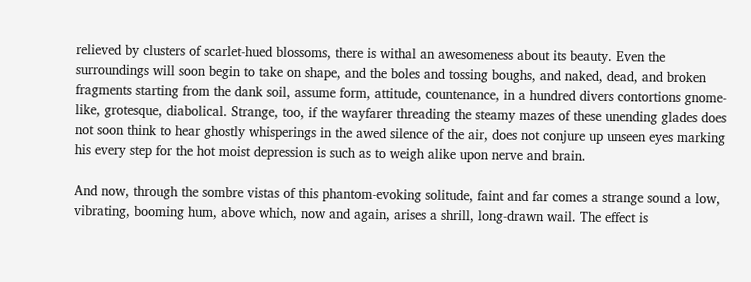relieved by clusters of scarlet-hued blossoms, there is withal an awesomeness about its beauty. Even the surroundings will soon begin to take on shape, and the boles and tossing boughs, and naked, dead, and broken fragments starting from the dank soil, assume form, attitude, countenance, in a hundred divers contortions gnome-like, grotesque, diabolical. Strange, too, if the wayfarer threading the steamy mazes of these unending glades does not soon think to hear ghostly whisperings in the awed silence of the air, does not conjure up unseen eyes marking his every step for the hot moist depression is such as to weigh alike upon nerve and brain.

And now, through the sombre vistas of this phantom-evoking solitude, faint and far comes a strange sound a low, vibrating, booming hum, above which, now and again, arises a shrill, long-drawn wail. The effect is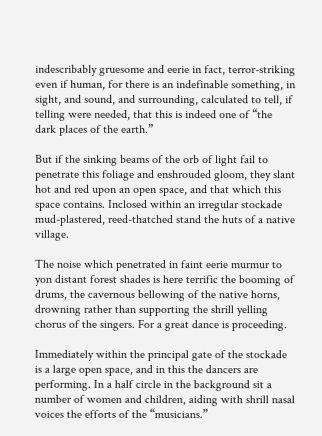indescribably gruesome and eerie in fact, terror-striking even if human, for there is an indefinable something, in sight, and sound, and surrounding, calculated to tell, if telling were needed, that this is indeed one of “the dark places of the earth.”

But if the sinking beams of the orb of light fail to penetrate this foliage and enshrouded gloom, they slant hot and red upon an open space, and that which this space contains. Inclosed within an irregular stockade mud-plastered, reed-thatched stand the huts of a native village.

The noise which penetrated in faint eerie murmur to yon distant forest shades is here terrific the booming of drums, the cavernous bellowing of the native horns, drowning rather than supporting the shrill yelling chorus of the singers. For a great dance is proceeding.

Immediately within the principal gate of the stockade is a large open space, and in this the dancers are performing. In a half circle in the background sit a number of women and children, aiding with shrill nasal voices the efforts of the “musicians.”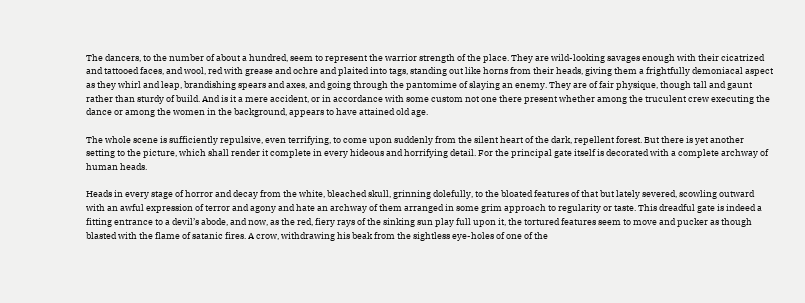The dancers, to the number of about a hundred, seem to represent the warrior strength of the place. They are wild-looking savages enough with their cicatrized and tattooed faces, and wool, red with grease and ochre and plaited into tags, standing out like horns from their heads, giving them a frightfully demoniacal aspect as they whirl and leap, brandishing spears and axes, and going through the pantomime of slaying an enemy. They are of fair physique, though tall and gaunt rather than sturdy of build. And is it a mere accident, or in accordance with some custom not one there present whether among the truculent crew executing the dance or among the women in the background, appears to have attained old age.

The whole scene is sufficiently repulsive, even terrifying, to come upon suddenly from the silent heart of the dark, repellent forest. But there is yet another setting to the picture, which shall render it complete in every hideous and horrifying detail. For the principal gate itself is decorated with a complete archway of human heads.

Heads in every stage of horror and decay from the white, bleached skull, grinning dolefully, to the bloated features of that but lately severed, scowling outward with an awful expression of terror and agony and hate an archway of them arranged in some grim approach to regularity or taste. This dreadful gate is indeed a fitting entrance to a devil’s abode, and now, as the red, fiery rays of the sinking sun play full upon it, the tortured features seem to move and pucker as though blasted with the flame of satanic fires. A crow, withdrawing his beak from the sightless eye-holes of one of the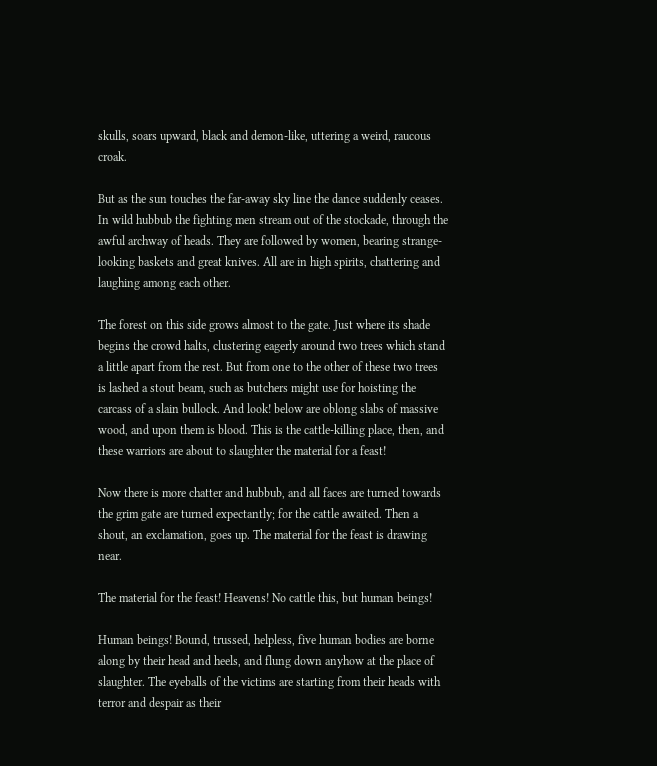skulls, soars upward, black and demon-like, uttering a weird, raucous croak.

But as the sun touches the far-away sky line the dance suddenly ceases. In wild hubbub the fighting men stream out of the stockade, through the awful archway of heads. They are followed by women, bearing strange-looking baskets and great knives. All are in high spirits, chattering and laughing among each other.

The forest on this side grows almost to the gate. Just where its shade begins the crowd halts, clustering eagerly around two trees which stand a little apart from the rest. But from one to the other of these two trees is lashed a stout beam, such as butchers might use for hoisting the carcass of a slain bullock. And look! below are oblong slabs of massive wood, and upon them is blood. This is the cattle-killing place, then, and these warriors are about to slaughter the material for a feast!

Now there is more chatter and hubbub, and all faces are turned towards the grim gate are turned expectantly; for the cattle awaited. Then a shout, an exclamation, goes up. The material for the feast is drawing near.

The material for the feast! Heavens! No cattle this, but human beings!

Human beings! Bound, trussed, helpless, five human bodies are borne along by their head and heels, and flung down anyhow at the place of slaughter. The eyeballs of the victims are starting from their heads with terror and despair as their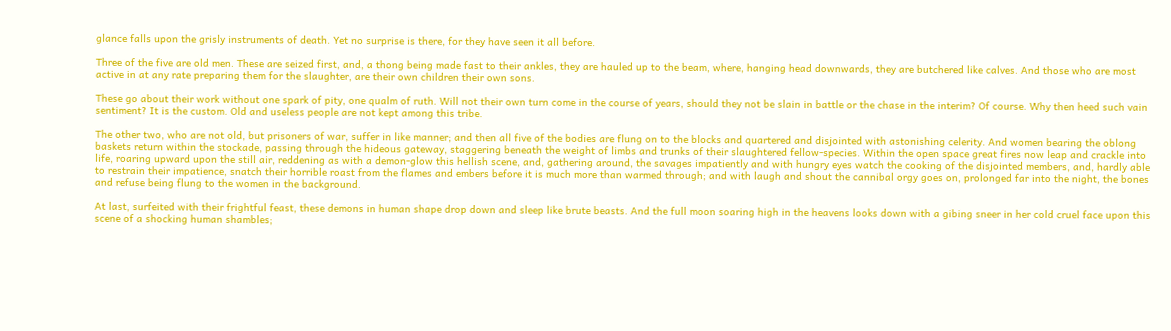glance falls upon the grisly instruments of death. Yet no surprise is there, for they have seen it all before.

Three of the five are old men. These are seized first, and, a thong being made fast to their ankles, they are hauled up to the beam, where, hanging head downwards, they are butchered like calves. And those who are most active in at any rate preparing them for the slaughter, are their own children their own sons.

These go about their work without one spark of pity, one qualm of ruth. Will not their own turn come in the course of years, should they not be slain in battle or the chase in the interim? Of course. Why then heed such vain sentiment? It is the custom. Old and useless people are not kept among this tribe.

The other two, who are not old, but prisoners of war, suffer in like manner; and then all five of the bodies are flung on to the blocks and quartered and disjointed with astonishing celerity. And women bearing the oblong baskets return within the stockade, passing through the hideous gateway, staggering beneath the weight of limbs and trunks of their slaughtered fellow-species. Within the open space great fires now leap and crackle into life, roaring upward upon the still air, reddening as with a demon-glow this hellish scene, and, gathering around, the savages impatiently and with hungry eyes watch the cooking of the disjointed members, and, hardly able to restrain their impatience, snatch their horrible roast from the flames and embers before it is much more than warmed through; and with laugh and shout the cannibal orgy goes on, prolonged far into the night, the bones and refuse being flung to the women in the background.

At last, surfeited with their frightful feast, these demons in human shape drop down and sleep like brute beasts. And the full moon soaring high in the heavens looks down with a gibing sneer in her cold cruel face upon this scene of a shocking human shambles;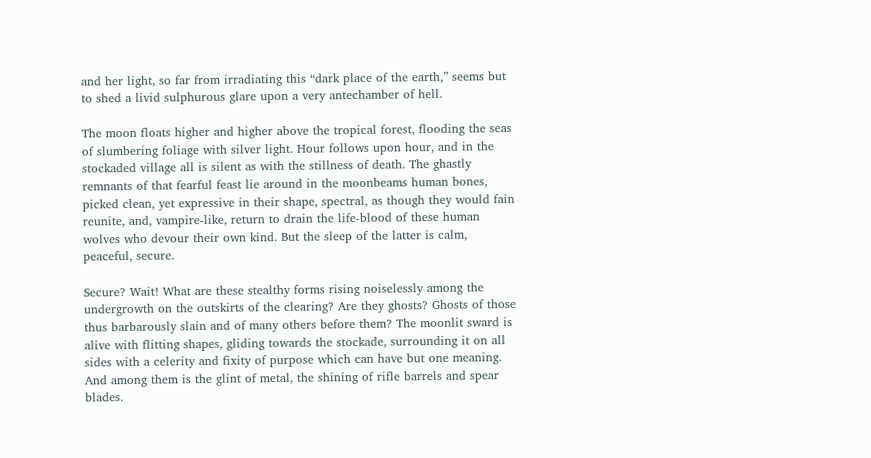and her light, so far from irradiating this “dark place of the earth,” seems but to shed a livid sulphurous glare upon a very antechamber of hell.

The moon floats higher and higher above the tropical forest, flooding the seas of slumbering foliage with silver light. Hour follows upon hour, and in the stockaded village all is silent as with the stillness of death. The ghastly remnants of that fearful feast lie around in the moonbeams human bones, picked clean, yet expressive in their shape, spectral, as though they would fain reunite, and, vampire-like, return to drain the life-blood of these human wolves who devour their own kind. But the sleep of the latter is calm, peaceful, secure.

Secure? Wait! What are these stealthy forms rising noiselessly among the undergrowth on the outskirts of the clearing? Are they ghosts? Ghosts of those thus barbarously slain and of many others before them? The moonlit sward is alive with flitting shapes, gliding towards the stockade, surrounding it on all sides with a celerity and fixity of purpose which can have but one meaning. And among them is the glint of metal, the shining of rifle barrels and spear blades.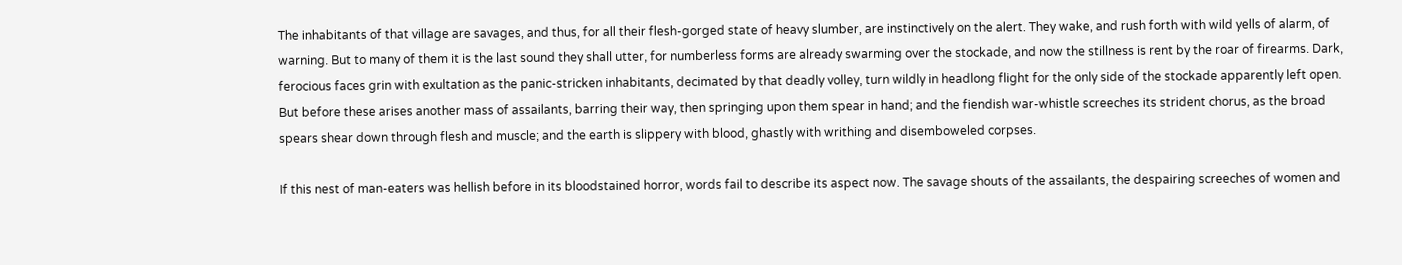The inhabitants of that village are savages, and thus, for all their flesh-gorged state of heavy slumber, are instinctively on the alert. They wake, and rush forth with wild yells of alarm, of warning. But to many of them it is the last sound they shall utter, for numberless forms are already swarming over the stockade, and now the stillness is rent by the roar of firearms. Dark, ferocious faces grin with exultation as the panic-stricken inhabitants, decimated by that deadly volley, turn wildly in headlong flight for the only side of the stockade apparently left open. But before these arises another mass of assailants, barring their way, then springing upon them spear in hand; and the fiendish war-whistle screeches its strident chorus, as the broad spears shear down through flesh and muscle; and the earth is slippery with blood, ghastly with writhing and disemboweled corpses.

If this nest of man-eaters was hellish before in its bloodstained horror, words fail to describe its aspect now. The savage shouts of the assailants, the despairing screeches of women and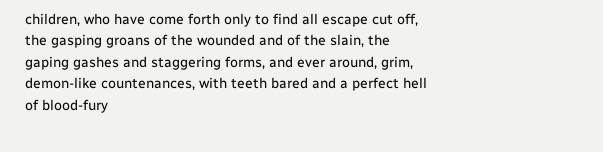children, who have come forth only to find all escape cut off, the gasping groans of the wounded and of the slain, the gaping gashes and staggering forms, and ever around, grim, demon-like countenances, with teeth bared and a perfect hell of blood-fury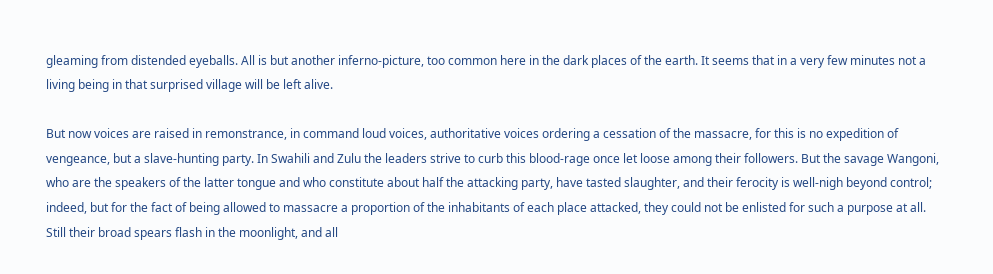gleaming from distended eyeballs. All is but another inferno-picture, too common here in the dark places of the earth. It seems that in a very few minutes not a living being in that surprised village will be left alive.

But now voices are raised in remonstrance, in command loud voices, authoritative voices ordering a cessation of the massacre, for this is no expedition of vengeance, but a slave-hunting party. In Swahili and Zulu the leaders strive to curb this blood-rage once let loose among their followers. But the savage Wangoni, who are the speakers of the latter tongue and who constitute about half the attacking party, have tasted slaughter, and their ferocity is well-nigh beyond control; indeed, but for the fact of being allowed to massacre a proportion of the inhabitants of each place attacked, they could not be enlisted for such a purpose at all. Still their broad spears flash in the moonlight, and all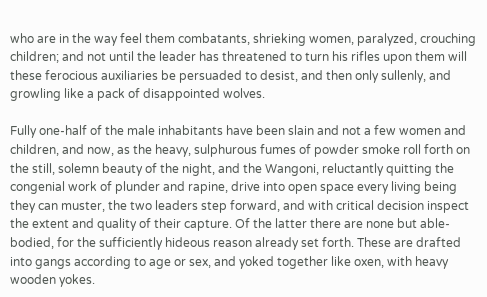who are in the way feel them combatants, shrieking women, paralyzed, crouching children; and not until the leader has threatened to turn his rifles upon them will these ferocious auxiliaries be persuaded to desist, and then only sullenly, and growling like a pack of disappointed wolves.

Fully one-half of the male inhabitants have been slain and not a few women and children, and now, as the heavy, sulphurous fumes of powder smoke roll forth on the still, solemn beauty of the night, and the Wangoni, reluctantly quitting the congenial work of plunder and rapine, drive into open space every living being they can muster, the two leaders step forward, and with critical decision inspect the extent and quality of their capture. Of the latter there are none but able-bodied, for the sufficiently hideous reason already set forth. These are drafted into gangs according to age or sex, and yoked together like oxen, with heavy wooden yokes.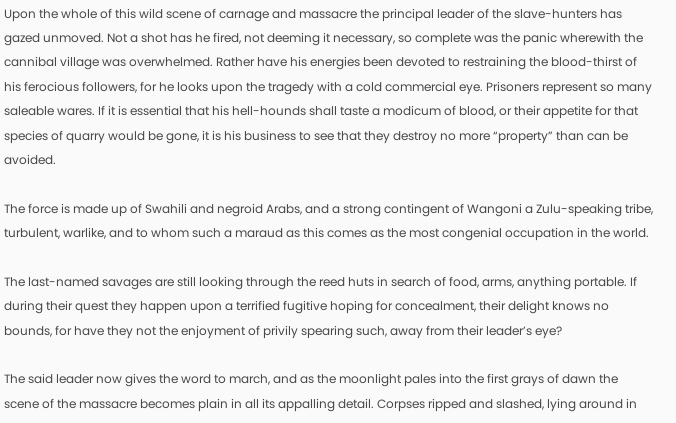Upon the whole of this wild scene of carnage and massacre the principal leader of the slave-hunters has gazed unmoved. Not a shot has he fired, not deeming it necessary, so complete was the panic wherewith the cannibal village was overwhelmed. Rather have his energies been devoted to restraining the blood-thirst of his ferocious followers, for he looks upon the tragedy with a cold commercial eye. Prisoners represent so many saleable wares. If it is essential that his hell-hounds shall taste a modicum of blood, or their appetite for that species of quarry would be gone, it is his business to see that they destroy no more “property” than can be avoided.

The force is made up of Swahili and negroid Arabs, and a strong contingent of Wangoni a Zulu-speaking tribe, turbulent, warlike, and to whom such a maraud as this comes as the most congenial occupation in the world.

The last-named savages are still looking through the reed huts in search of food, arms, anything portable. If during their quest they happen upon a terrified fugitive hoping for concealment, their delight knows no bounds, for have they not the enjoyment of privily spearing such, away from their leader’s eye?

The said leader now gives the word to march, and as the moonlight pales into the first grays of dawn the scene of the massacre becomes plain in all its appalling detail. Corpses ripped and slashed, lying around in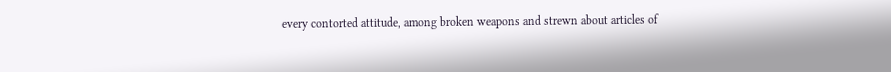every contorted attitude, among broken weapons and strewn about articles of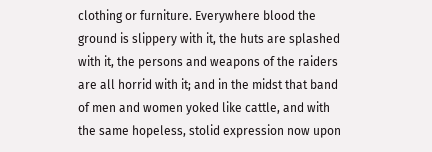clothing or furniture. Everywhere blood the ground is slippery with it, the huts are splashed with it, the persons and weapons of the raiders are all horrid with it; and in the midst that band of men and women yoked like cattle, and with the same hopeless, stolid expression now upon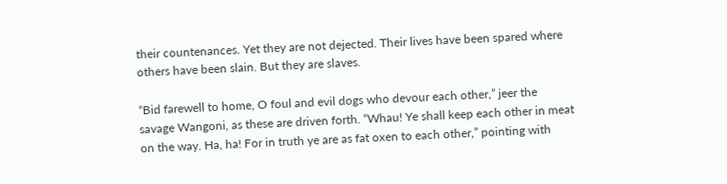their countenances. Yet they are not dejected. Their lives have been spared where others have been slain. But they are slaves.

“Bid farewell to home, O foul and evil dogs who devour each other,” jeer the savage Wangoni, as these are driven forth. “Whau! Ye shall keep each other in meat on the way. Ha, ha! For in truth ye are as fat oxen to each other,” pointing with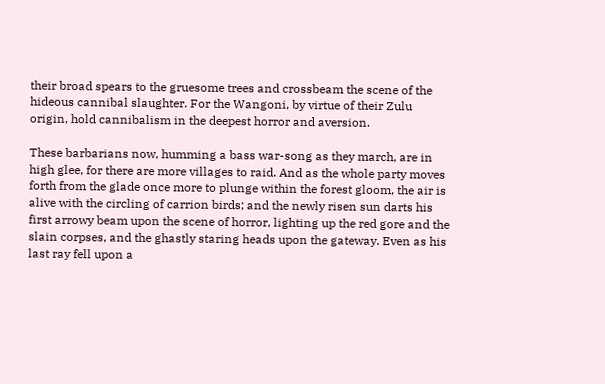their broad spears to the gruesome trees and crossbeam the scene of the hideous cannibal slaughter. For the Wangoni, by virtue of their Zulu origin, hold cannibalism in the deepest horror and aversion.

These barbarians now, humming a bass war-song as they march, are in high glee, for there are more villages to raid. And as the whole party moves forth from the glade once more to plunge within the forest gloom, the air is alive with the circling of carrion birds; and the newly risen sun darts his first arrowy beam upon the scene of horror, lighting up the red gore and the slain corpses, and the ghastly staring heads upon the gateway. Even as his last ray fell upon a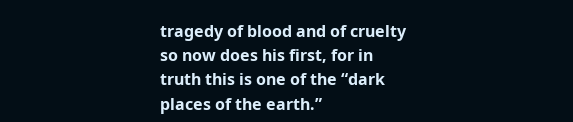tragedy of blood and of cruelty so now does his first, for in truth this is one of the “dark places of the earth.”